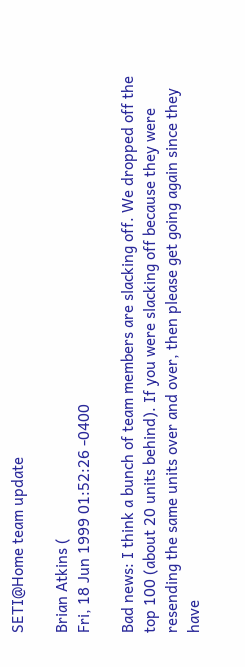SETI@Home team update

Brian Atkins (
Fri, 18 Jun 1999 01:52:26 -0400

Bad news: I think a bunch of team members are slacking off. We dropped off the top 100 (about 20 units behind). If you were slacking off because they were resending the same units over and over, then please get going again since they have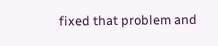fixed that problem and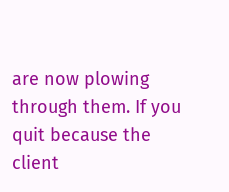are now plowing through them. If you quit because the client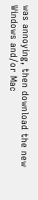was annoying, then download the new Windows and/or Mac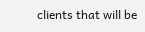clients that will be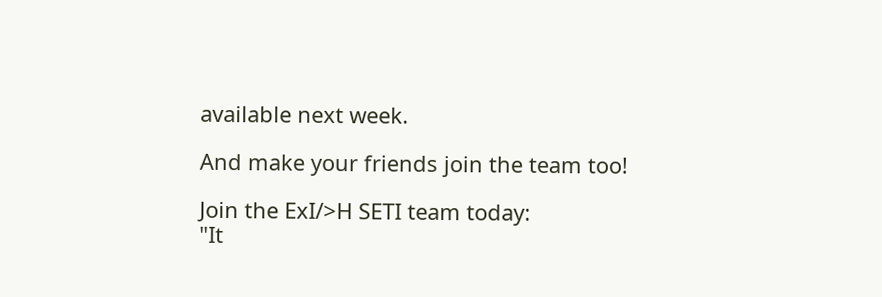available next week.

And make your friends join the team too!

Join the ExI/>H SETI team today:
"It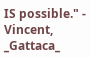IS possible." - Vincent, _Gattaca_